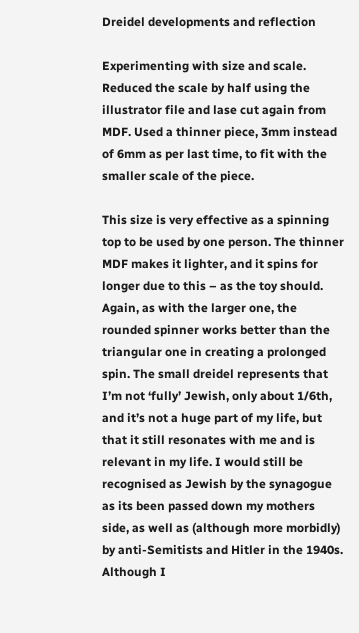Dreidel developments and reflection

Experimenting with size and scale. Reduced the scale by half using the illustrator file and lase cut again from MDF. Used a thinner piece, 3mm instead of 6mm as per last time, to fit with the smaller scale of the piece.

This size is very effective as a spinning top to be used by one person. The thinner MDF makes it lighter, and it spins for longer due to this – as the toy should. Again, as with the larger one, the rounded spinner works better than the triangular one in creating a prolonged spin. The small dreidel represents that I’m not ‘fully’ Jewish, only about 1/6th, and it’s not a huge part of my life, but that it still resonates with me and is relevant in my life. I would still be recognised as Jewish by the synagogue as its been passed down my mothers side, as well as (although more morbidly) by anti-Semitists and Hitler in the 1940s. Although I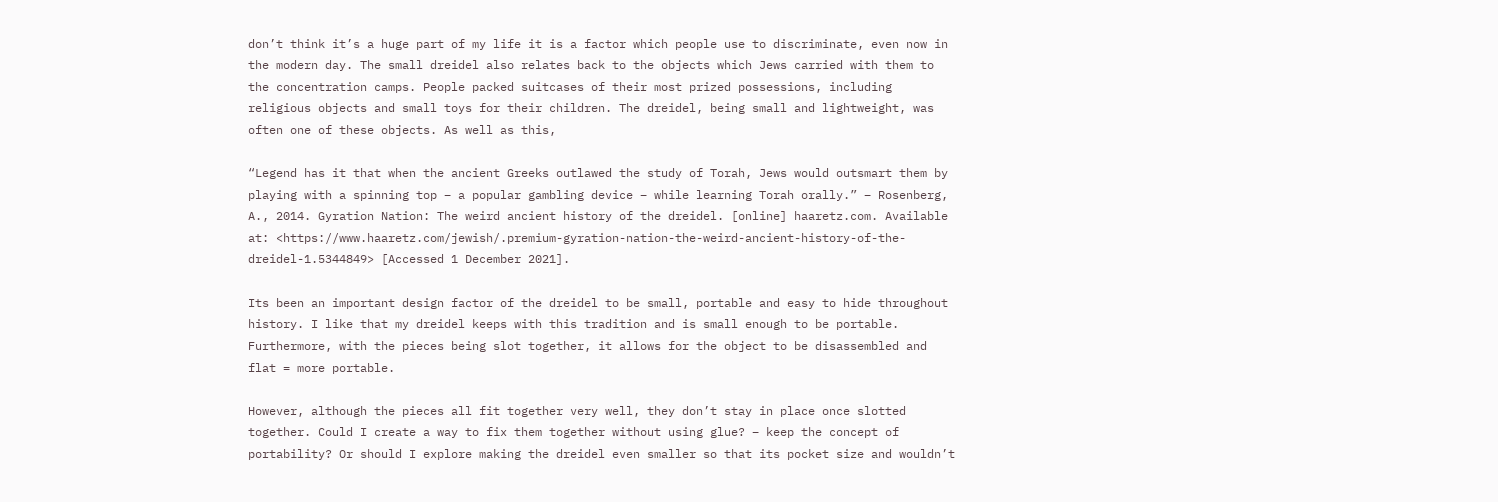don’t think it’s a huge part of my life it is a factor which people use to discriminate, even now in the modern day. The small dreidel also relates back to the objects which Jews carried with them to the concentration camps. People packed suitcases of their most prized possessions, including religious objects and small toys for their children. The dreidel, being small and lightweight, was often one of these objects. As well as this,

“Legend has it that when the ancient Greeks outlawed the study of Torah, Jews would outsmart them by playing with a spinning top – a popular gambling device – while learning Torah orally.” – Rosenberg, A., 2014. Gyration Nation: The weird ancient history of the dreidel. [online] haaretz.com. Available at: <https://www.haaretz.com/jewish/.premium-gyration-nation-the-weird-ancient-history-of-the-dreidel-1.5344849> [Accessed 1 December 2021].

Its been an important design factor of the dreidel to be small, portable and easy to hide throughout history. I like that my dreidel keeps with this tradition and is small enough to be portable. Furthermore, with the pieces being slot together, it allows for the object to be disassembled and flat = more portable.

However, although the pieces all fit together very well, they don’t stay in place once slotted together. Could I create a way to fix them together without using glue? – keep the concept of portability? Or should I explore making the dreidel even smaller so that its pocket size and wouldn’t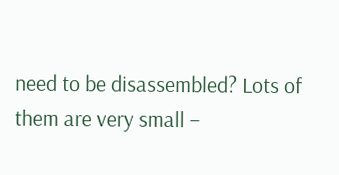need to be disassembled? Lots of them are very small –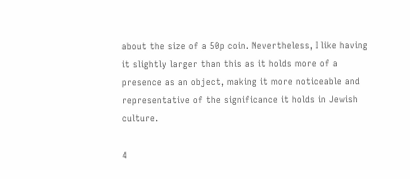about the size of a 50p coin. Nevertheless, I like having it slightly larger than this as it holds more of a presence as an object, making it more noticeable and representative of the significance it holds in Jewish culture.

4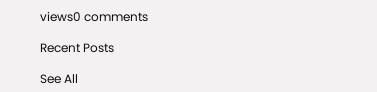views0 comments

Recent Posts

See All